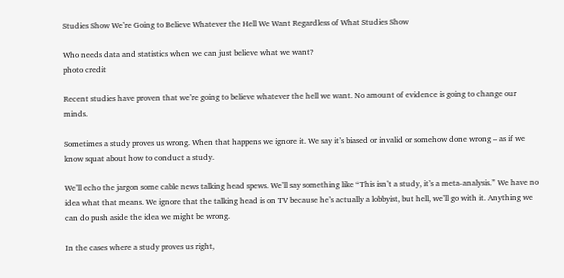Studies Show We’re Going to Believe Whatever the Hell We Want Regardless of What Studies Show

Who needs data and statistics when we can just believe what we want?
photo credit

Recent studies have proven that we’re going to believe whatever the hell we want. No amount of evidence is going to change our minds.

Sometimes a study proves us wrong. When that happens we ignore it. We say it’s biased or invalid or somehow done wrong – as if we know squat about how to conduct a study.

We’ll echo the jargon some cable news talking head spews. We’ll say something like “This isn’t a study, it’s a meta-analysis.” We have no idea what that means. We ignore that the talking head is on TV because he’s actually a lobbyist, but hell, we’ll go with it. Anything we can do push aside the idea we might be wrong.

In the cases where a study proves us right,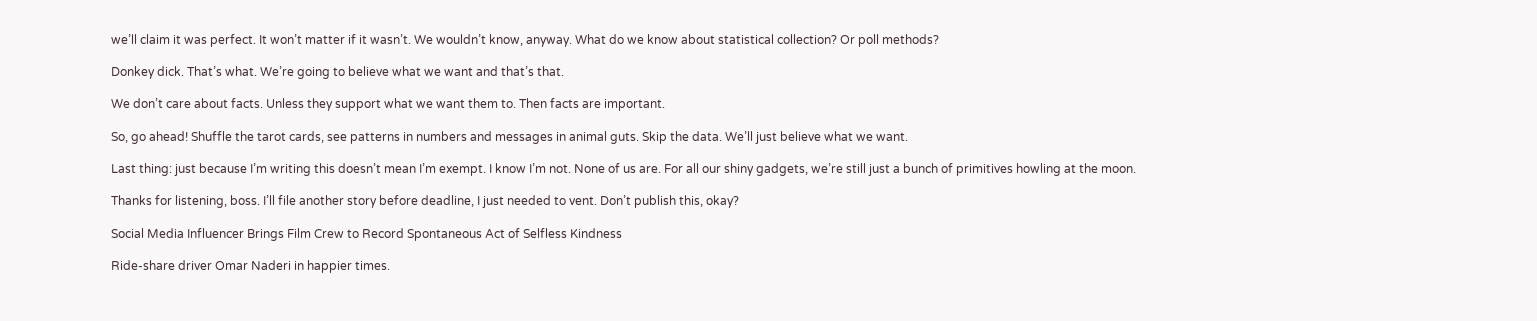we’ll claim it was perfect. It won’t matter if it wasn’t. We wouldn’t know, anyway. What do we know about statistical collection? Or poll methods?

Donkey dick. That’s what. We’re going to believe what we want and that’s that.

We don’t care about facts. Unless they support what we want them to. Then facts are important.

So, go ahead! Shuffle the tarot cards, see patterns in numbers and messages in animal guts. Skip the data. We’ll just believe what we want.

Last thing: just because I’m writing this doesn’t mean I’m exempt. I know I’m not. None of us are. For all our shiny gadgets, we’re still just a bunch of primitives howling at the moon.

Thanks for listening, boss. I’ll file another story before deadline, I just needed to vent. Don’t publish this, okay?

Social Media Influencer Brings Film Crew to Record Spontaneous Act of Selfless Kindness

Ride-share driver Omar Naderi in happier times.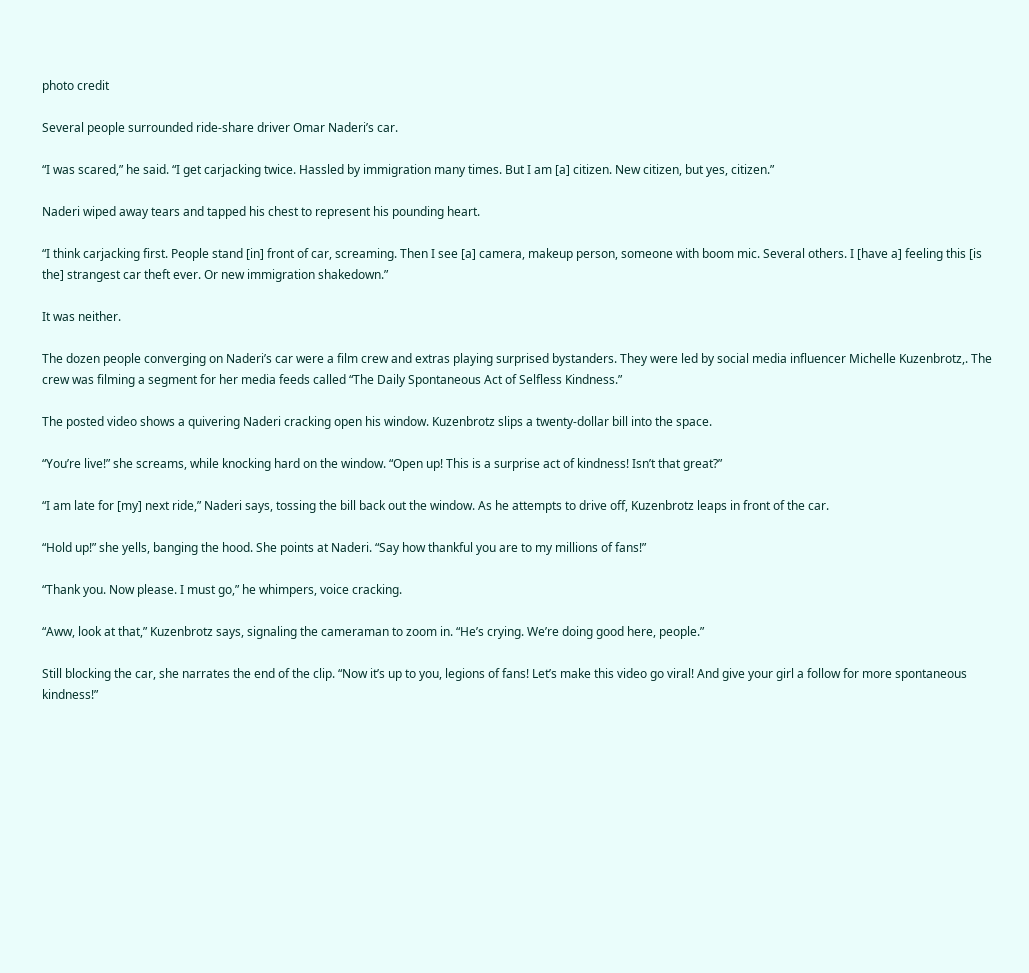photo credit

Several people surrounded ride-share driver Omar Naderi’s car.

“I was scared,” he said. “I get carjacking twice. Hassled by immigration many times. But I am [a] citizen. New citizen, but yes, citizen.”

Naderi wiped away tears and tapped his chest to represent his pounding heart.

“I think carjacking first. People stand [in] front of car, screaming. Then I see [a] camera, makeup person, someone with boom mic. Several others. I [have a] feeling this [is the] strangest car theft ever. Or new immigration shakedown.”

It was neither.

The dozen people converging on Naderi’s car were a film crew and extras playing surprised bystanders. They were led by social media influencer Michelle Kuzenbrotz,. The crew was filming a segment for her media feeds called “The Daily Spontaneous Act of Selfless Kindness.”

The posted video shows a quivering Naderi cracking open his window. Kuzenbrotz slips a twenty-dollar bill into the space.

“You’re live!” she screams, while knocking hard on the window. “Open up! This is a surprise act of kindness! Isn’t that great?”

“I am late for [my] next ride,” Naderi says, tossing the bill back out the window. As he attempts to drive off, Kuzenbrotz leaps in front of the car.

“Hold up!” she yells, banging the hood. She points at Naderi. “Say how thankful you are to my millions of fans!”

“Thank you. Now please. I must go,” he whimpers, voice cracking.

“Aww, look at that,” Kuzenbrotz says, signaling the cameraman to zoom in. “He’s crying. We’re doing good here, people.”

Still blocking the car, she narrates the end of the clip. “Now it’s up to you, legions of fans! Let’s make this video go viral! And give your girl a follow for more spontaneous kindness!”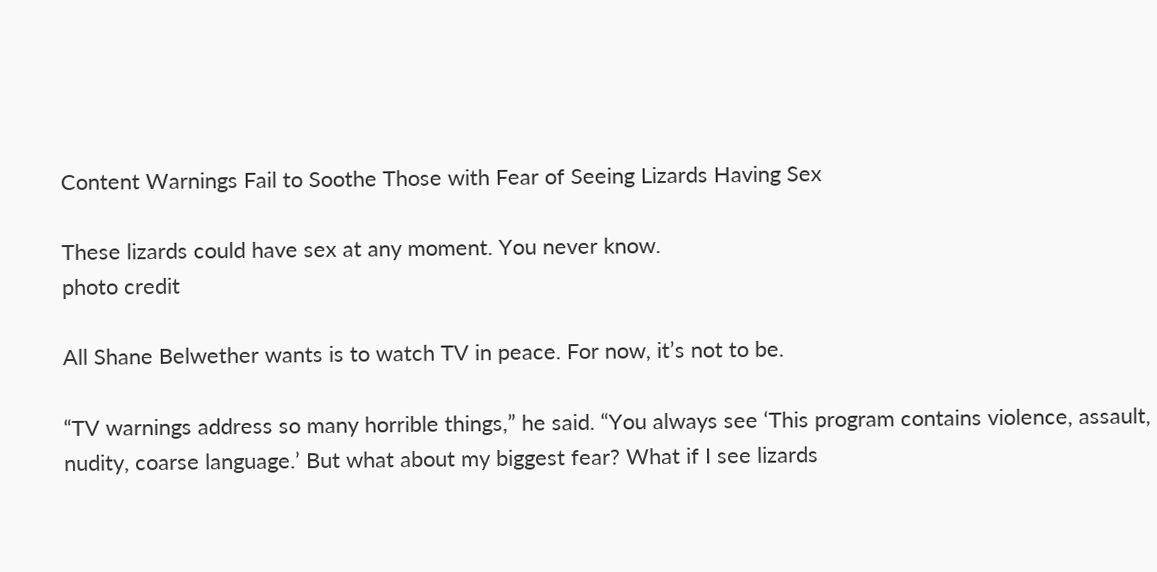Content Warnings Fail to Soothe Those with Fear of Seeing Lizards Having Sex

These lizards could have sex at any moment. You never know.
photo credit

All Shane Belwether wants is to watch TV in peace. For now, it’s not to be.

“TV warnings address so many horrible things,” he said. “You always see ‘This program contains violence, assault, nudity, coarse language.’ But what about my biggest fear? What if I see lizards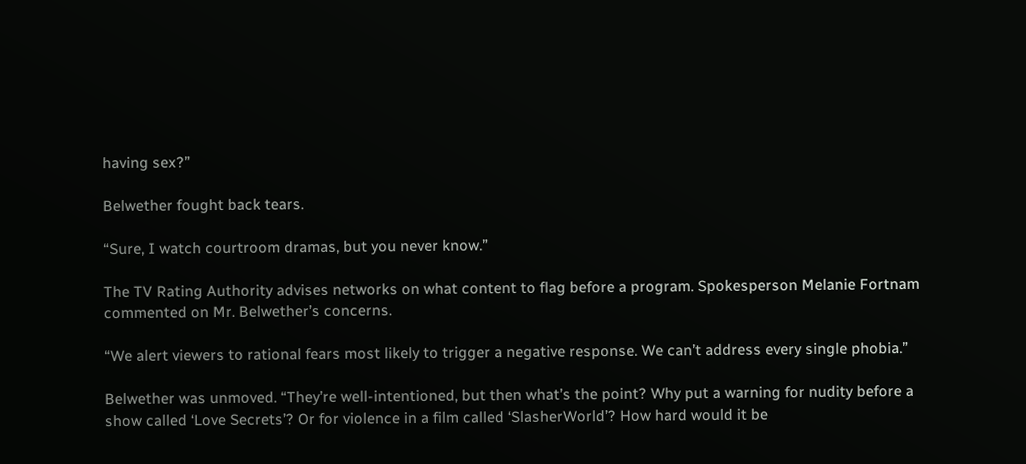having sex?”

Belwether fought back tears.

“Sure, I watch courtroom dramas, but you never know.”

The TV Rating Authority advises networks on what content to flag before a program. Spokesperson Melanie Fortnam commented on Mr. Belwether’s concerns.

“We alert viewers to rational fears most likely to trigger a negative response. We can’t address every single phobia.”

Belwether was unmoved. “They’re well-intentioned, but then what’s the point? Why put a warning for nudity before a show called ‘Love Secrets’? Or for violence in a film called ‘SlasherWorld’? How hard would it be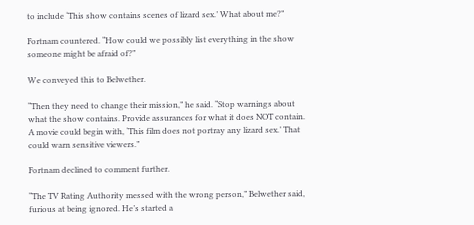to include ‘This show contains scenes of lizard sex.’ What about me?”

Fortnam countered. “How could we possibly list everything in the show someone might be afraid of?”

We conveyed this to Belwether.

“Then they need to change their mission,” he said. “Stop warnings about what the show contains. Provide assurances for what it does NOT contain. A movie could begin with, ‘This film does not portray any lizard sex.’ That could warn sensitive viewers.”

Fortnam declined to comment further.

“The TV Rating Authority messed with the wrong person,” Belwether said, furious at being ignored. He’s started a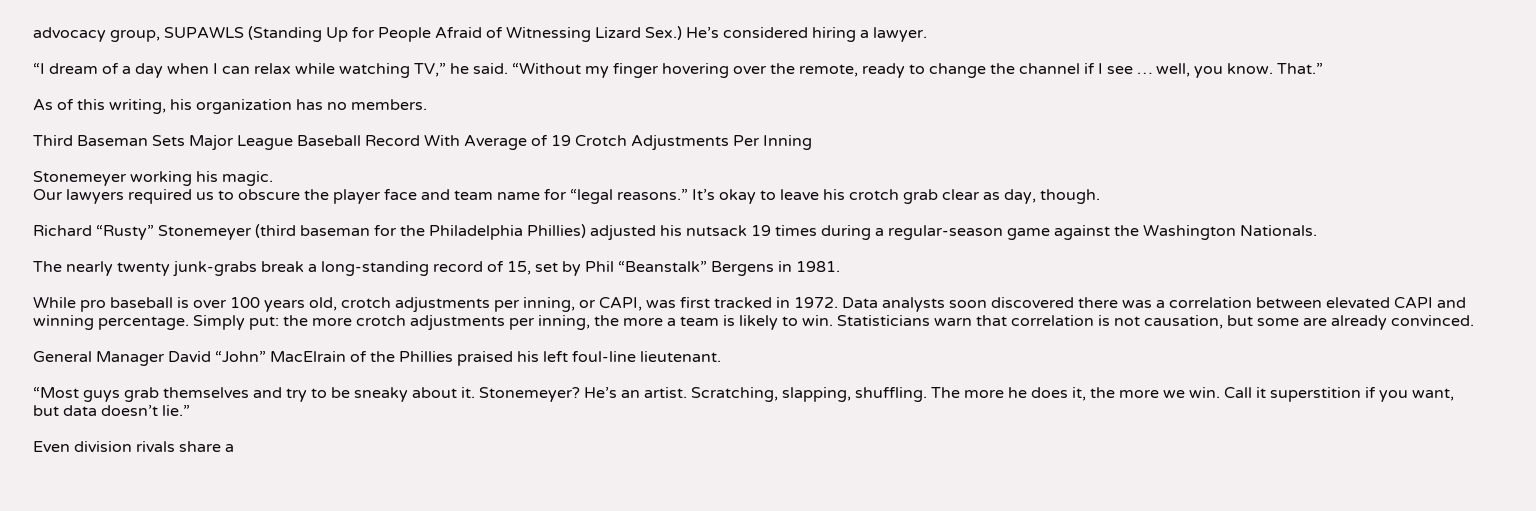advocacy group, SUPAWLS (Standing Up for People Afraid of Witnessing Lizard Sex.) He’s considered hiring a lawyer.

“I dream of a day when I can relax while watching TV,” he said. “Without my finger hovering over the remote, ready to change the channel if I see … well, you know. That.”

As of this writing, his organization has no members.

Third Baseman Sets Major League Baseball Record With Average of 19 Crotch Adjustments Per Inning

Stonemeyer working his magic.
Our lawyers required us to obscure the player face and team name for “legal reasons.” It’s okay to leave his crotch grab clear as day, though.

Richard “Rusty” Stonemeyer (third baseman for the Philadelphia Phillies) adjusted his nutsack 19 times during a regular-season game against the Washington Nationals.

The nearly twenty junk-grabs break a long-standing record of 15, set by Phil “Beanstalk” Bergens in 1981.

While pro baseball is over 100 years old, crotch adjustments per inning, or CAPI, was first tracked in 1972. Data analysts soon discovered there was a correlation between elevated CAPI and winning percentage. Simply put: the more crotch adjustments per inning, the more a team is likely to win. Statisticians warn that correlation is not causation, but some are already convinced.

General Manager David “John” MacElrain of the Phillies praised his left foul-line lieutenant.

“Most guys grab themselves and try to be sneaky about it. Stonemeyer? He’s an artist. Scratching, slapping, shuffling. The more he does it, the more we win. Call it superstition if you want, but data doesn’t lie.”

Even division rivals share a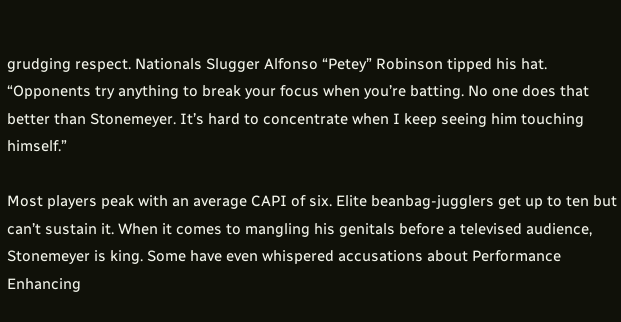grudging respect. Nationals Slugger Alfonso “Petey” Robinson tipped his hat. “Opponents try anything to break your focus when you’re batting. No one does that better than Stonemeyer. It’s hard to concentrate when I keep seeing him touching himself.”

Most players peak with an average CAPI of six. Elite beanbag-jugglers get up to ten but can’t sustain it. When it comes to mangling his genitals before a televised audience, Stonemeyer is king. Some have even whispered accusations about Performance Enhancing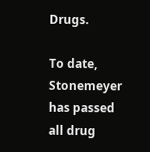Drugs.

To date, Stonemeyer has passed all drug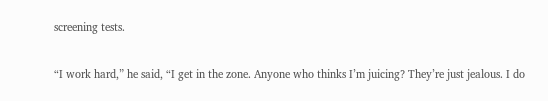screening tests.

“I work hard,” he said, “I get in the zone. Anyone who thinks I’m juicing? They’re just jealous. I do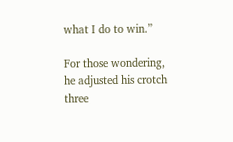what I do to win.”

For those wondering, he adjusted his crotch three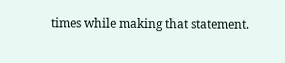times while making that statement.